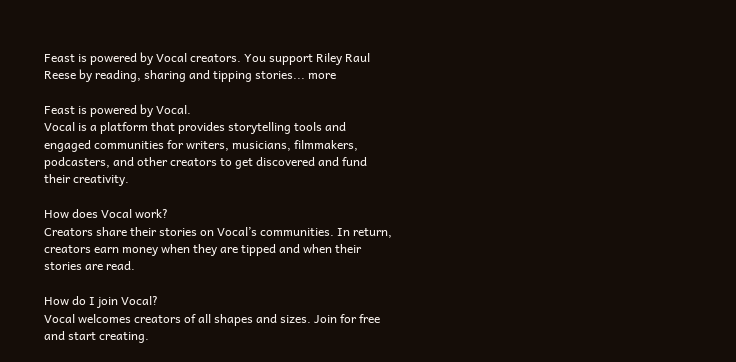Feast is powered by Vocal creators. You support Riley Raul Reese by reading, sharing and tipping stories... more

Feast is powered by Vocal.
Vocal is a platform that provides storytelling tools and engaged communities for writers, musicians, filmmakers, podcasters, and other creators to get discovered and fund their creativity.

How does Vocal work?
Creators share their stories on Vocal’s communities. In return, creators earn money when they are tipped and when their stories are read.

How do I join Vocal?
Vocal welcomes creators of all shapes and sizes. Join for free and start creating.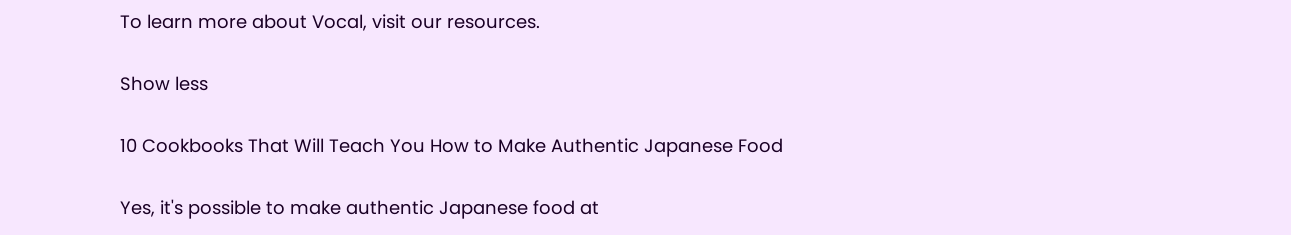To learn more about Vocal, visit our resources.

Show less

10 Cookbooks That Will Teach You How to Make Authentic Japanese Food

Yes, it's possible to make authentic Japanese food at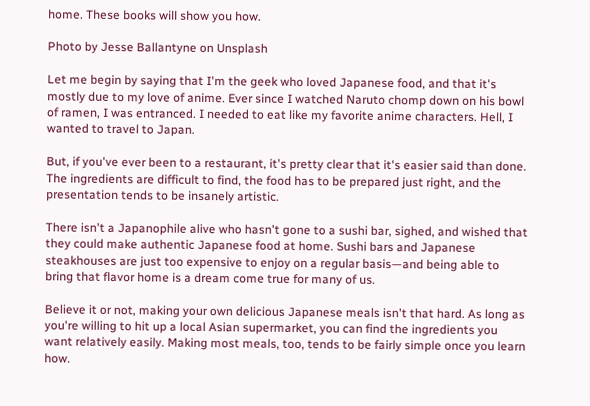home. These books will show you how.

Photo by Jesse Ballantyne on Unsplash

Let me begin by saying that I'm the geek who loved Japanese food, and that it's mostly due to my love of anime. Ever since I watched Naruto chomp down on his bowl of ramen, I was entranced. I needed to eat like my favorite anime characters. Hell, I wanted to travel to Japan.

But, if you've ever been to a restaurant, it's pretty clear that it's easier said than done. The ingredients are difficult to find, the food has to be prepared just right, and the presentation tends to be insanely artistic.

There isn't a Japanophile alive who hasn't gone to a sushi bar, sighed, and wished that they could make authentic Japanese food at home. Sushi bars and Japanese steakhouses are just too expensive to enjoy on a regular basis—and being able to bring that flavor home is a dream come true for many of us.

Believe it or not, making your own delicious Japanese meals isn't that hard. As long as you're willing to hit up a local Asian supermarket, you can find the ingredients you want relatively easily. Making most meals, too, tends to be fairly simple once you learn how.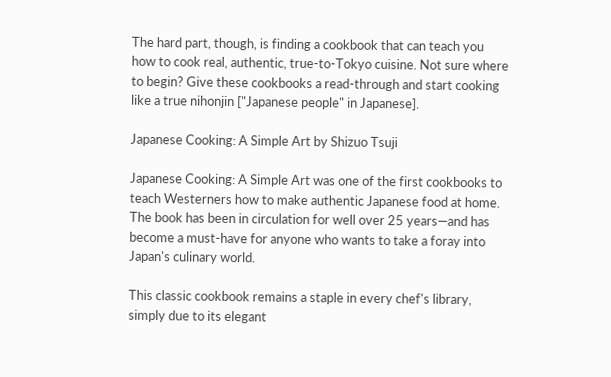The hard part, though, is finding a cookbook that can teach you how to cook real, authentic, true-to-Tokyo cuisine. Not sure where to begin? Give these cookbooks a read-through and start cooking like a true nihonjin ["Japanese people" in Japanese].

Japanese Cooking: A Simple Art by Shizuo Tsuji

Japanese Cooking: A Simple Art was one of the first cookbooks to teach Westerners how to make authentic Japanese food at home. The book has been in circulation for well over 25 years—and has become a must-have for anyone who wants to take a foray into Japan's culinary world.

This classic cookbook remains a staple in every chef's library, simply due to its elegant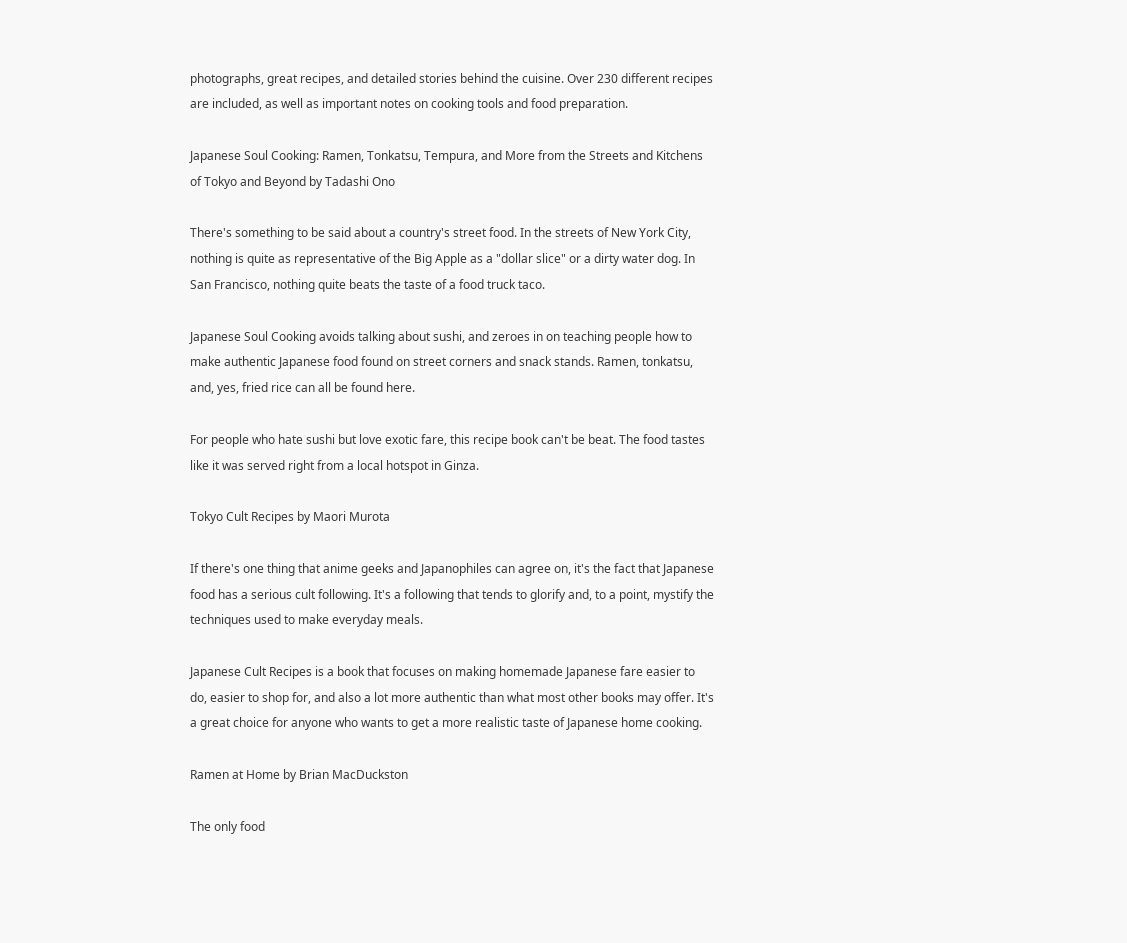photographs, great recipes, and detailed stories behind the cuisine. Over 230 different recipes are included, as well as important notes on cooking tools and food preparation.

Japanese Soul Cooking: Ramen, Tonkatsu, Tempura, and More from the Streets and Kitchens of Tokyo and Beyond by Tadashi Ono

There's something to be said about a country's street food. In the streets of New York City, nothing is quite as representative of the Big Apple as a "dollar slice" or a dirty water dog. In San Francisco, nothing quite beats the taste of a food truck taco.

Japanese Soul Cooking avoids talking about sushi, and zeroes in on teaching people how to make authentic Japanese food found on street corners and snack stands. Ramen, tonkatsu, and, yes, fried rice can all be found here.

For people who hate sushi but love exotic fare, this recipe book can't be beat. The food tastes like it was served right from a local hotspot in Ginza.

Tokyo Cult Recipes by Maori Murota

If there's one thing that anime geeks and Japanophiles can agree on, it's the fact that Japanese food has a serious cult following. It's a following that tends to glorify and, to a point, mystify the techniques used to make everyday meals.

Japanese Cult Recipes is a book that focuses on making homemade Japanese fare easier to do, easier to shop for, and also a lot more authentic than what most other books may offer. It's a great choice for anyone who wants to get a more realistic taste of Japanese home cooking.

Ramen at Home by Brian MacDuckston

The only food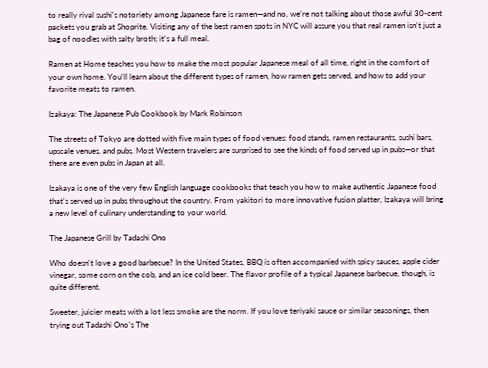to really rival sushi's notoriety among Japanese fare is ramen—and no, we're not talking about those awful 30-cent packets you grab at Shoprite. Visiting any of the best ramen spots in NYC will assure you that real ramen isn't just a bag of noodles with salty broth; it's a full meal.

Ramen at Home teaches you how to make the most popular Japanese meal of all time, right in the comfort of your own home. You'll learn about the different types of ramen, how ramen gets served, and how to add your favorite meats to ramen.

Izakaya: The Japanese Pub Cookbook by Mark Robinson

The streets of Tokyo are dotted with five main types of food venues: food stands, ramen restaurants, sushi bars, upscale venues, and pubs. Most Western travelers are surprised to see the kinds of food served up in pubs—or that there are even pubs in Japan at all.

Izakaya is one of the very few English language cookbooks that teach you how to make authentic Japanese food that's served up in pubs throughout the country. From yakitori to more innovative fusion platter, Izakaya will bring a new level of culinary understanding to your world.

The Japanese Grill by Tadashi Ono

Who doesn't love a good barbecue? In the United States, BBQ is often accompanied with spicy sauces, apple cider vinegar, some corn on the cob, and an ice cold beer. The flavor profile of a typical Japanese barbecue, though, is quite different.

Sweeter, juicier meats with a lot less smoke are the norm. If you love teriyaki sauce or similar seasonings, then trying out Tadashi Ono's The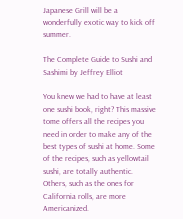Japanese Grill will be a wonderfully exotic way to kick off summer.

The Complete Guide to Sushi and Sashimi by Jeffrey Elliot

You knew we had to have at least one sushi book, right? This massive tome offers all the recipes you need in order to make any of the best types of sushi at home. Some of the recipes, such as yellowtail sushi, are totally authentic. Others, such as the ones for California rolls, are more Americanized.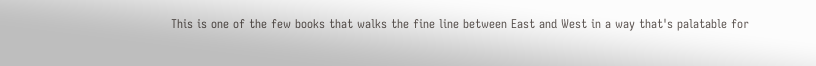This is one of the few books that walks the fine line between East and West in a way that's palatable for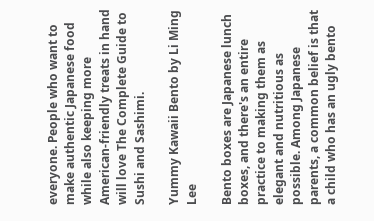everyone. People who want to make authentic Japanese food while also keeping more American-friendly treats in hand will love The Complete Guide to Sushi and Sashimi.

Yummy Kawaii Bento by Li Ming Lee

Bento boxes are Japanese lunch boxes, and there's an entire practice to making them as elegant and nutritious as possible. Among Japanese parents, a common belief is that a child who has an ugly bento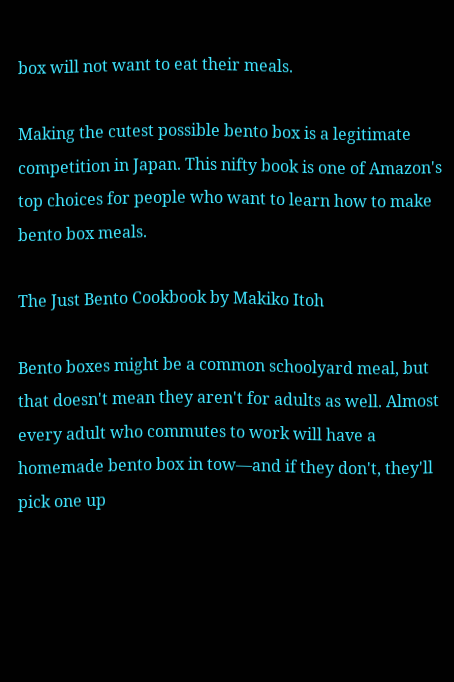box will not want to eat their meals.

Making the cutest possible bento box is a legitimate competition in Japan. This nifty book is one of Amazon's top choices for people who want to learn how to make bento box meals.

The Just Bento Cookbook by Makiko Itoh

Bento boxes might be a common schoolyard meal, but that doesn't mean they aren't for adults as well. Almost every adult who commutes to work will have a homemade bento box in tow—and if they don't, they'll pick one up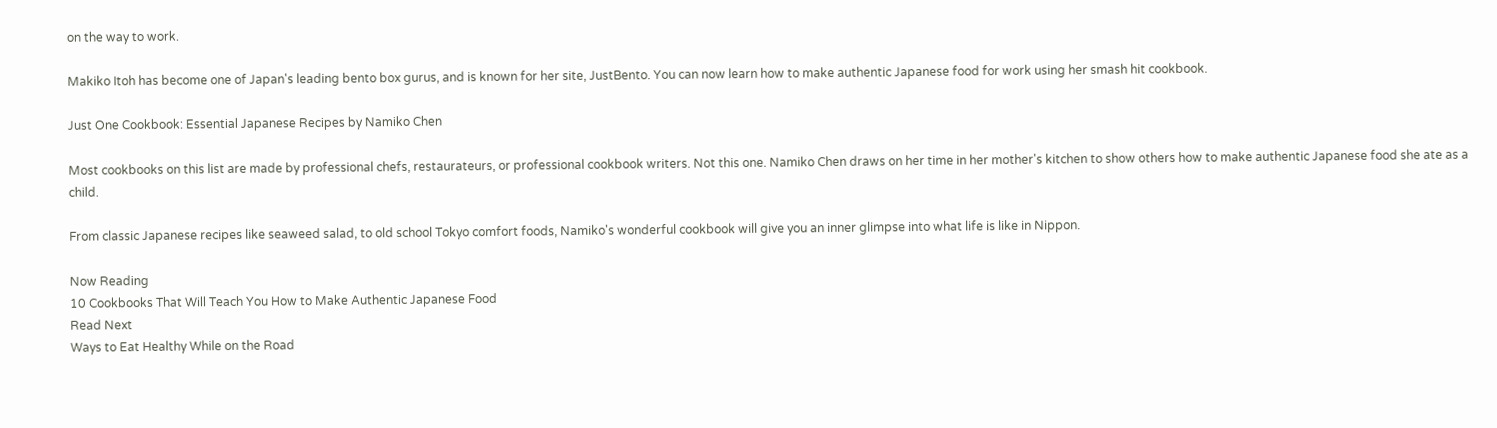on the way to work.

Makiko Itoh has become one of Japan's leading bento box gurus, and is known for her site, JustBento. You can now learn how to make authentic Japanese food for work using her smash hit cookbook.

Just One Cookbook: Essential Japanese Recipes by Namiko Chen

Most cookbooks on this list are made by professional chefs, restaurateurs, or professional cookbook writers. Not this one. Namiko Chen draws on her time in her mother's kitchen to show others how to make authentic Japanese food she ate as a child.

From classic Japanese recipes like seaweed salad, to old school Tokyo comfort foods, Namiko's wonderful cookbook will give you an inner glimpse into what life is like in Nippon.

Now Reading
10 Cookbooks That Will Teach You How to Make Authentic Japanese Food
Read Next
Ways to Eat Healthy While on the Road